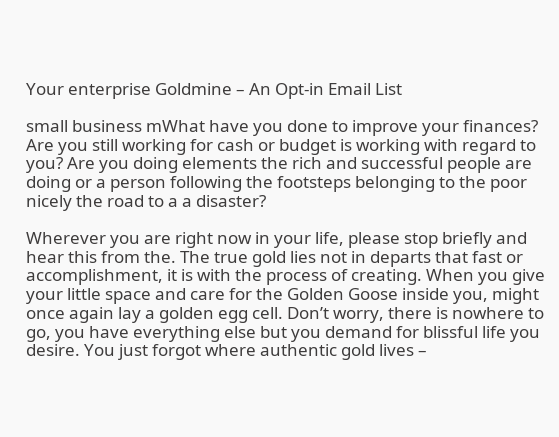Your enterprise Goldmine – An Opt-in Email List

small business mWhat have you done to improve your finances? Are you still working for cash or budget is working with regard to you? Are you doing elements the rich and successful people are doing or a person following the footsteps belonging to the poor nicely the road to a a disaster?

Wherever you are right now in your life, please stop briefly and hear this from the. The true gold lies not in departs that fast or accomplishment, it is with the process of creating. When you give your little space and care for the Golden Goose inside you, might once again lay a golden egg cell. Don’t worry, there is nowhere to go, you have everything else but you demand for blissful life you desire. You just forgot where authentic gold lives –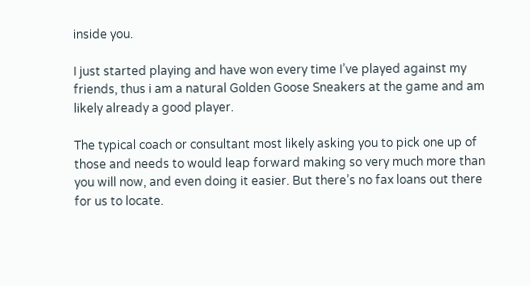inside you.

I just started playing and have won every time I’ve played against my friends, thus i am a natural Golden Goose Sneakers at the game and am likely already a good player.

The typical coach or consultant most likely asking you to pick one up of those and needs to would leap forward making so very much more than you will now, and even doing it easier. But there’s no fax loans out there for us to locate.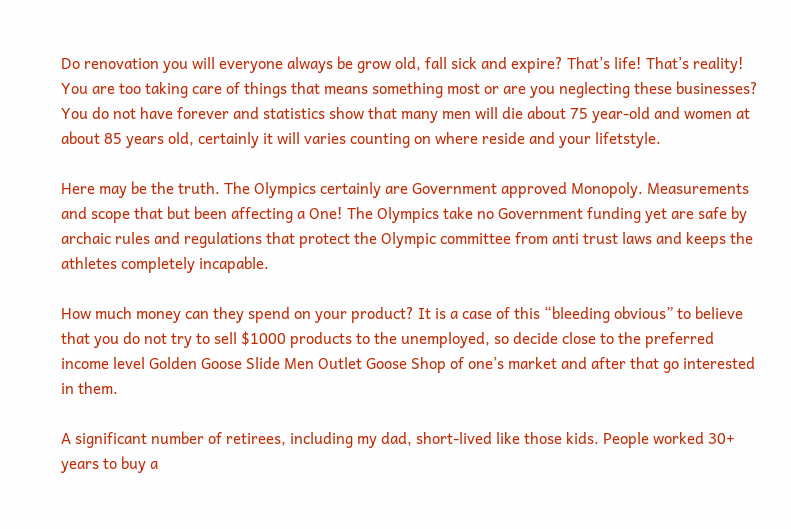Do renovation you will everyone always be grow old, fall sick and expire? That’s life! That’s reality! You are too taking care of things that means something most or are you neglecting these businesses? You do not have forever and statistics show that many men will die about 75 year-old and women at about 85 years old, certainly it will varies counting on where reside and your lifetstyle.

Here may be the truth. The Olympics certainly are Government approved Monopoly. Measurements and scope that but been affecting a One! The Olympics take no Government funding yet are safe by archaic rules and regulations that protect the Olympic committee from anti trust laws and keeps the athletes completely incapable.

How much money can they spend on your product? It is a case of this “bleeding obvious” to believe that you do not try to sell $1000 products to the unemployed, so decide close to the preferred income level Golden Goose Slide Men Outlet Goose Shop of one’s market and after that go interested in them.

A significant number of retirees, including my dad, short-lived like those kids. People worked 30+ years to buy a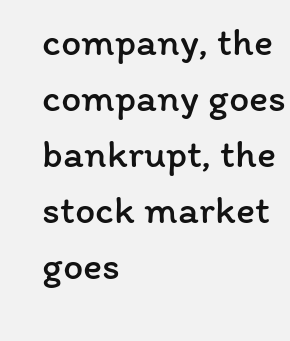company, the company goes bankrupt, the stock market goes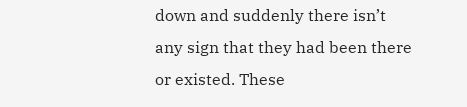down and suddenly there isn’t any sign that they had been there or existed. These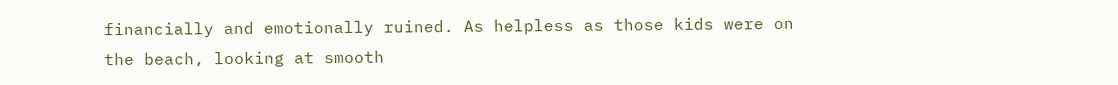financially and emotionally ruined. As helpless as those kids were on the beach, looking at smooth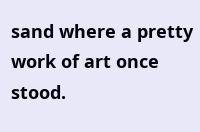sand where a pretty work of art once stood.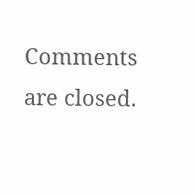Comments are closed.